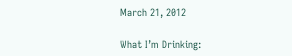March 21, 2012

What I’m Drinking: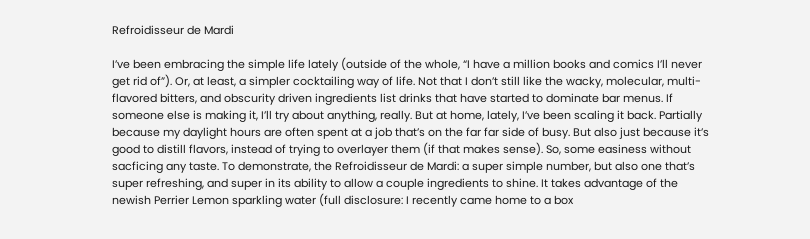Refroidisseur de Mardi

I’ve been embracing the simple life lately (outside of the whole, “I have a million books and comics I’ll never get rid of”). Or, at least, a simpler cocktailing way of life. Not that I don’t still like the wacky, molecular, multi-flavored bitters, and obscurity driven ingredients list drinks that have started to dominate bar menus. If someone else is making it, I’ll try about anything, really. But at home, lately, I’ve been scaling it back. Partially because my daylight hours are often spent at a job that’s on the far far side of busy. But also just because it’s good to distill flavors, instead of trying to overlayer them (if that makes sense). So, some easiness without sacficing any taste. To demonstrate, the Refroidisseur de Mardi: a super simple number, but also one that’s super refreshing, and super in its ability to allow a couple ingredients to shine. It takes advantage of the newish Perrier Lemon sparkling water (full disclosure: I recently came home to a box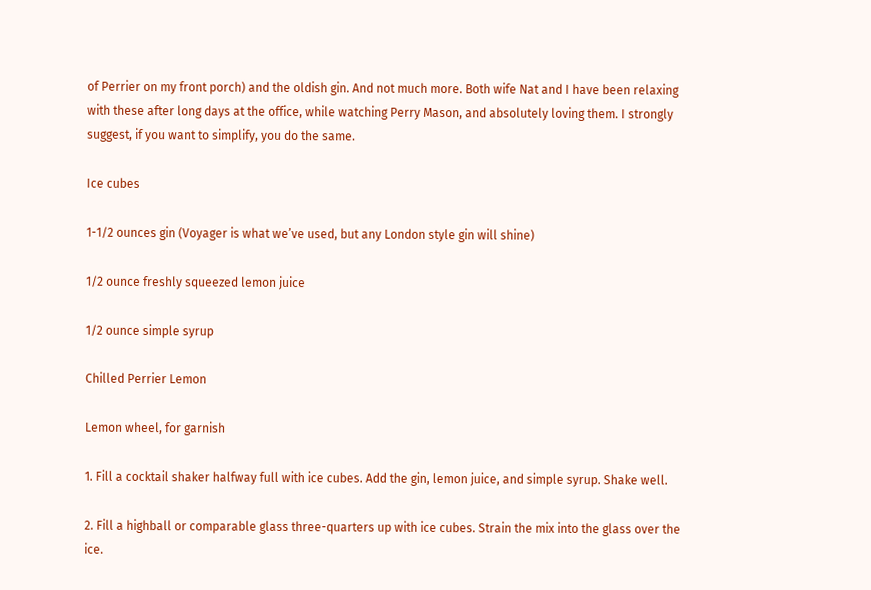of Perrier on my front porch) and the oldish gin. And not much more. Both wife Nat and I have been relaxing with these after long days at the office, while watching Perry Mason, and absolutely loving them. I strongly suggest, if you want to simplify, you do the same.

Ice cubes

1-1/2 ounces gin (Voyager is what we’ve used, but any London style gin will shine)

1/2 ounce freshly squeezed lemon juice

1/2 ounce simple syrup

Chilled Perrier Lemon

Lemon wheel, for garnish

1. Fill a cocktail shaker halfway full with ice cubes. Add the gin, lemon juice, and simple syrup. Shake well.

2. Fill a highball or comparable glass three-quarters up with ice cubes. Strain the mix into the glass over the ice.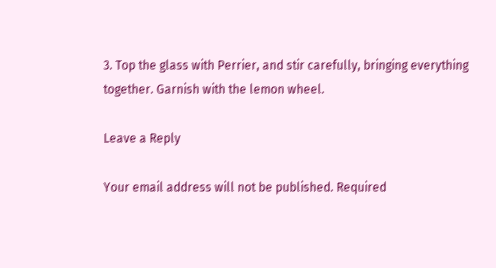3. Top the glass with Perrier, and stir carefully, bringing everything together. Garnish with the lemon wheel.

Leave a Reply

Your email address will not be published. Required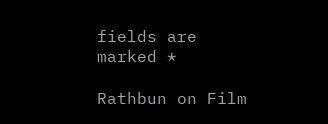fields are marked *

Rathbun on Film